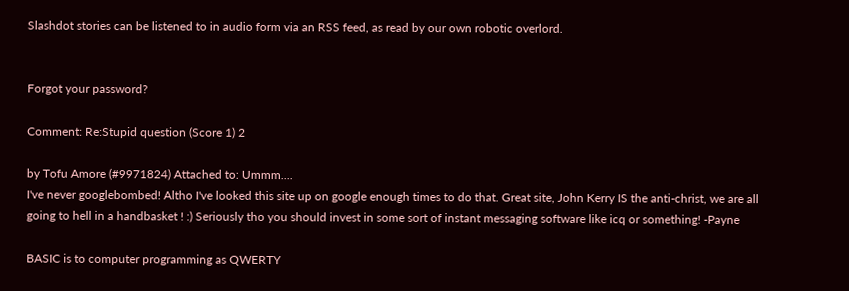Slashdot stories can be listened to in audio form via an RSS feed, as read by our own robotic overlord.


Forgot your password?

Comment: Re:Stupid question (Score 1) 2

by Tofu Amore (#9971824) Attached to: Ummm....
I've never googlebombed! Altho I've looked this site up on google enough times to do that. Great site, John Kerry IS the anti-christ, we are all going to hell in a handbasket ! :) Seriously tho you should invest in some sort of instant messaging software like icq or something! -Payne

BASIC is to computer programming as QWERTY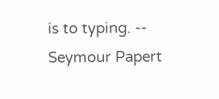is to typing. -- Seymour Papert